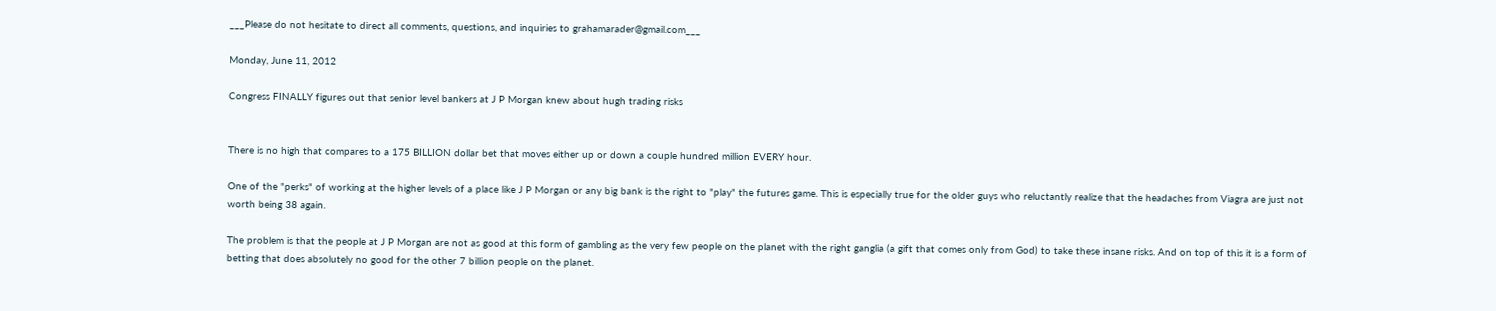___Please do not hesitate to direct all comments, questions, and inquiries to grahamarader@gmail.com___

Monday, June 11, 2012

Congress FINALLY figures out that senior level bankers at J P Morgan knew about hugh trading risks


There is no high that compares to a 175 BILLION dollar bet that moves either up or down a couple hundred million EVERY hour.

One of the "perks" of working at the higher levels of a place like J P Morgan or any big bank is the right to "play" the futures game. This is especially true for the older guys who reluctantly realize that the headaches from Viagra are just not worth being 38 again.

The problem is that the people at J P Morgan are not as good at this form of gambling as the very few people on the planet with the right ganglia (a gift that comes only from God) to take these insane risks. And on top of this it is a form of betting that does absolutely no good for the other 7 billion people on the planet.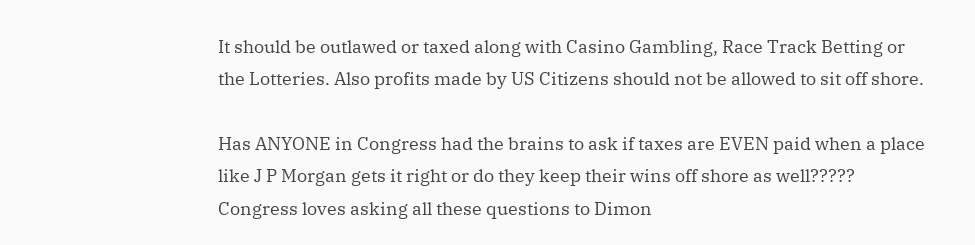It should be outlawed or taxed along with Casino Gambling, Race Track Betting or the Lotteries. Also profits made by US Citizens should not be allowed to sit off shore.

Has ANYONE in Congress had the brains to ask if taxes are EVEN paid when a place like J P Morgan gets it right or do they keep their wins off shore as well????? Congress loves asking all these questions to Dimon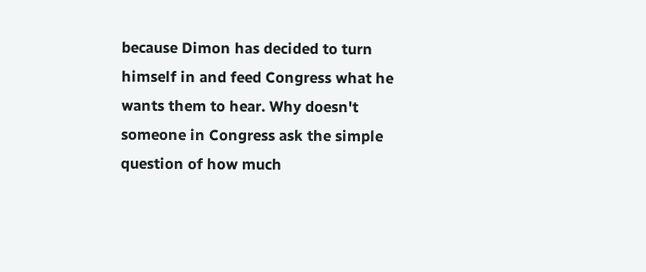because Dimon has decided to turn himself in and feed Congress what he wants them to hear. Why doesn't someone in Congress ask the simple question of how much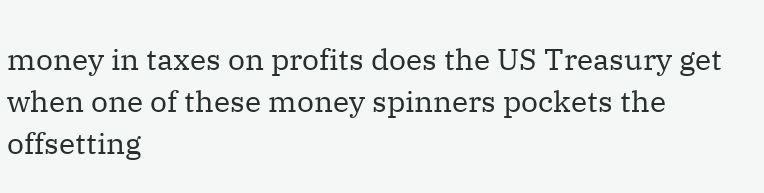money in taxes on profits does the US Treasury get when one of these money spinners pockets the offsetting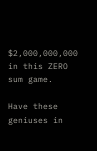$2,000,000,000 in this ZERO sum game.

Have these geniuses in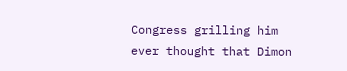Congress grilling him ever thought that Dimon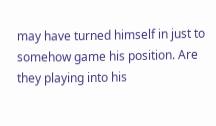may have turned himself in just to somehow game his position. Are they playing into his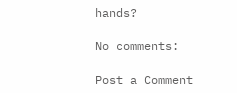hands?

No comments:

Post a Comment